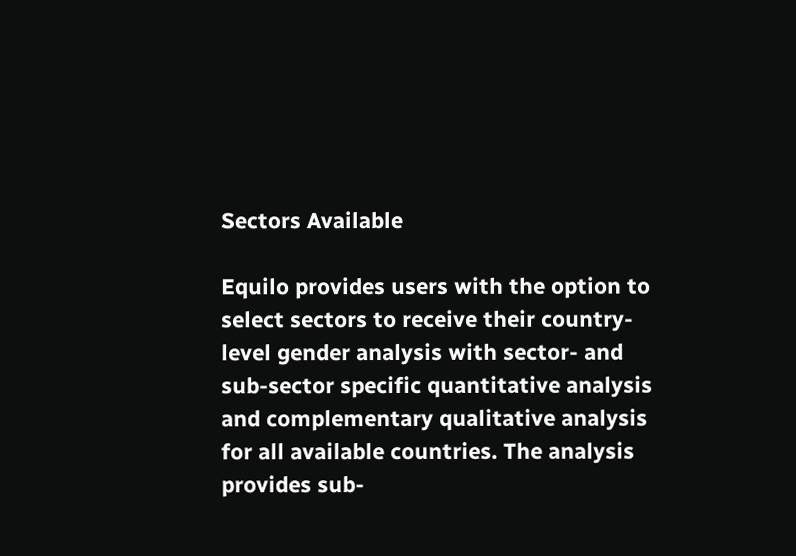Sectors Available

Equilo provides users with the option to select sectors to receive their country-level gender analysis with sector- and sub-sector specific quantitative analysis and complementary qualitative analysis for all available countries. The analysis provides sub-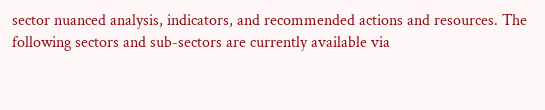sector nuanced analysis, indicators, and recommended actions and resources. The following sectors and sub-sectors are currently available via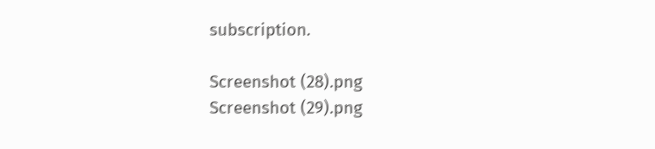subscription.

Screenshot (28).png
Screenshot (29).png